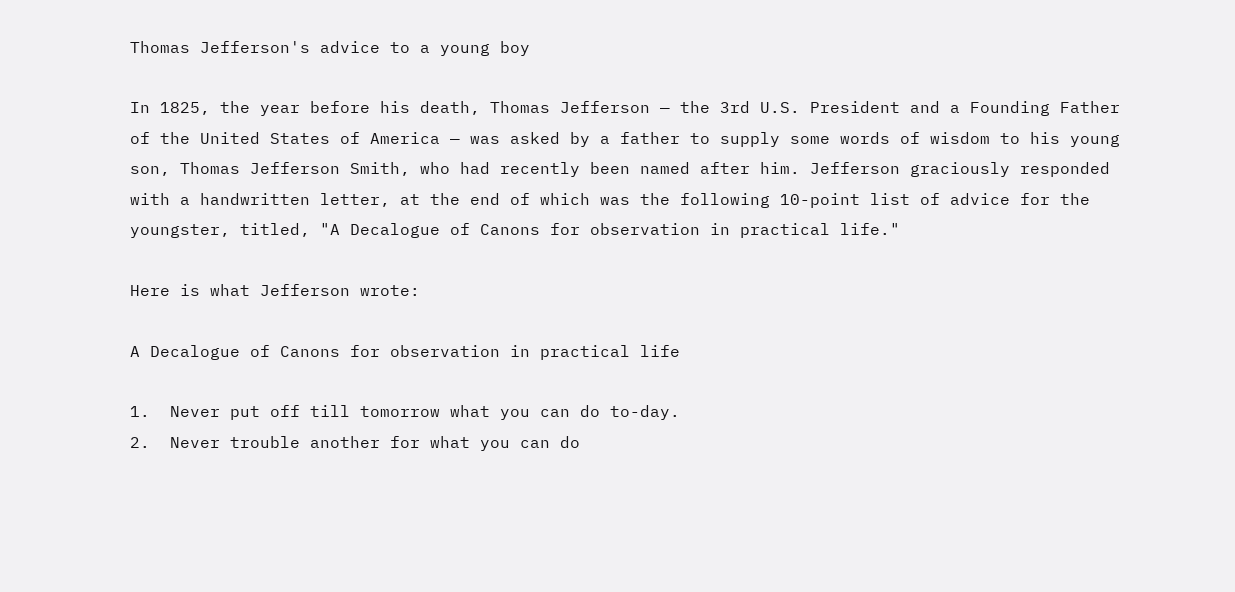Thomas Jefferson's advice to a young boy

In 1825, the year before his death, Thomas Jefferson — the 3rd U.S. President and a Founding Father of the United States of America — was asked by a father to supply some words of wisdom to his young son, Thomas Jefferson Smith, who had recently been named after him. Jefferson graciously responded with a handwritten letter, at the end of which was the following 10-point list of advice for the youngster, titled, "A Decalogue of Canons for observation in practical life."

Here is what Jefferson wrote:

A Decalogue of Canons for observation in practical life

1.  Never put off till tomorrow what you can do to-day.
2.  Never trouble another for what you can do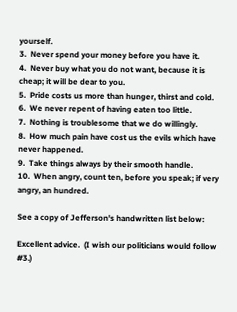yourself.
3.  Never spend your money before you have it.
4.  Never buy what you do not want, because it is cheap; it will be dear to you.
5.  Pride costs us more than hunger, thirst and cold.
6.  We never repent of having eaten too little.
7.  Nothing is troublesome that we do willingly.
8.  How much pain have cost us the evils which have never happened.
9.  Take things always by their smooth handle.
10.  When angry, count ten, before you speak; if very angry, an hundred.

See a copy of Jefferson's handwritten list below:

Excellent advice.  (I wish our politicians would follow #3.)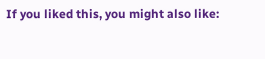If you liked this, you might also like: